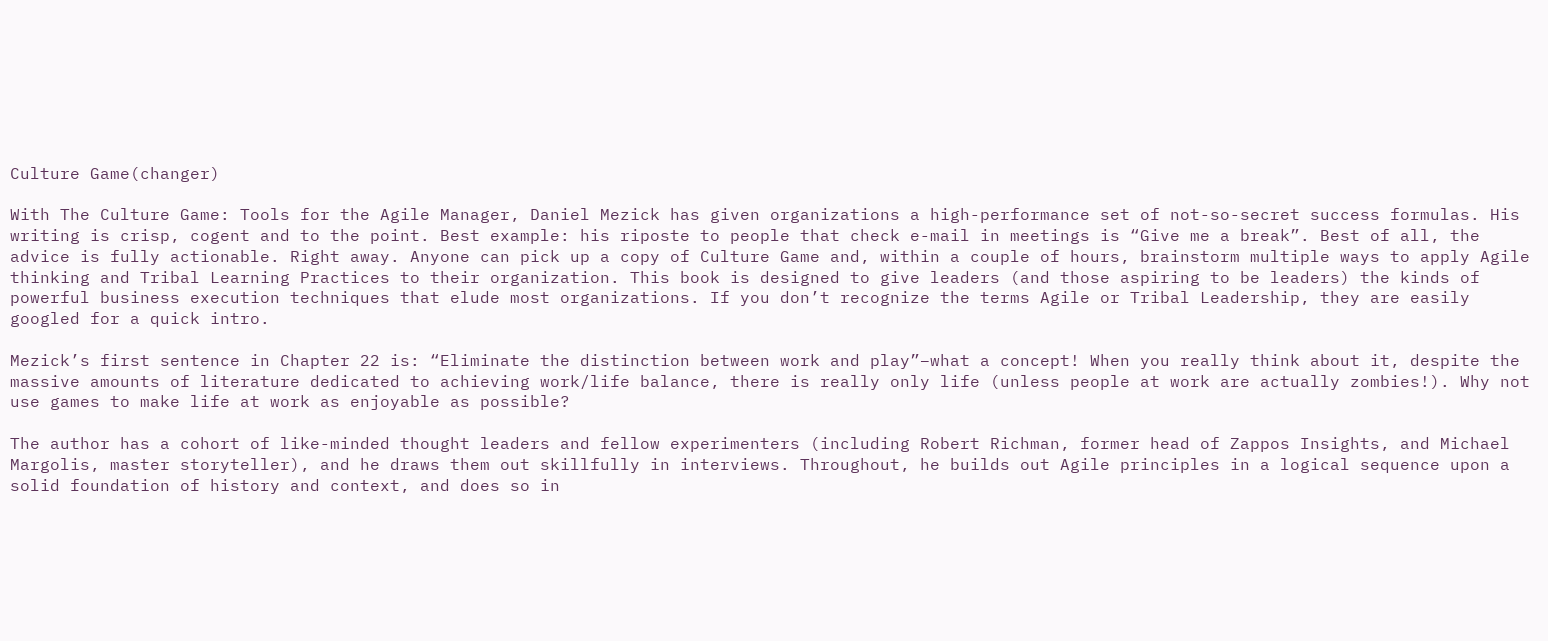Culture Game(changer)

With The Culture Game: Tools for the Agile Manager, Daniel Mezick has given organizations a high-performance set of not-so-secret success formulas. His writing is crisp, cogent and to the point. Best example: his riposte to people that check e-mail in meetings is “Give me a break”. Best of all, the advice is fully actionable. Right away. Anyone can pick up a copy of Culture Game and, within a couple of hours, brainstorm multiple ways to apply Agile thinking and Tribal Learning Practices to their organization. This book is designed to give leaders (and those aspiring to be leaders) the kinds of powerful business execution techniques that elude most organizations. If you don’t recognize the terms Agile or Tribal Leadership, they are easily googled for a quick intro.

Mezick’s first sentence in Chapter 22 is: “Eliminate the distinction between work and play”–what a concept! When you really think about it, despite the massive amounts of literature dedicated to achieving work/life balance, there is really only life (unless people at work are actually zombies!). Why not use games to make life at work as enjoyable as possible?

The author has a cohort of like-minded thought leaders and fellow experimenters (including Robert Richman, former head of Zappos Insights, and Michael Margolis, master storyteller), and he draws them out skillfully in interviews. Throughout, he builds out Agile principles in a logical sequence upon a solid foundation of history and context, and does so in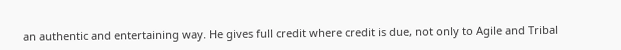an authentic and entertaining way. He gives full credit where credit is due, not only to Agile and Tribal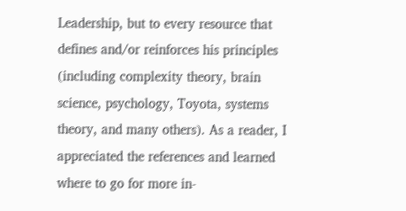Leadership, but to every resource that defines and/or reinforces his principles (including complexity theory, brain science, psychology, Toyota, systems theory, and many others). As a reader, I appreciated the references and learned where to go for more in-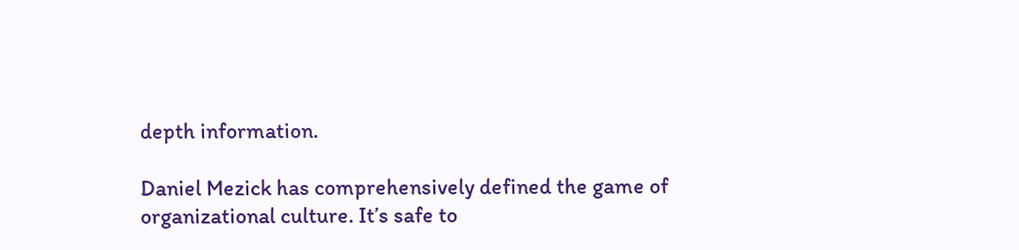depth information.

Daniel Mezick has comprehensively defined the game of organizational culture. It’s safe to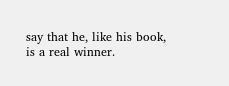say that he, like his book, is a real winner.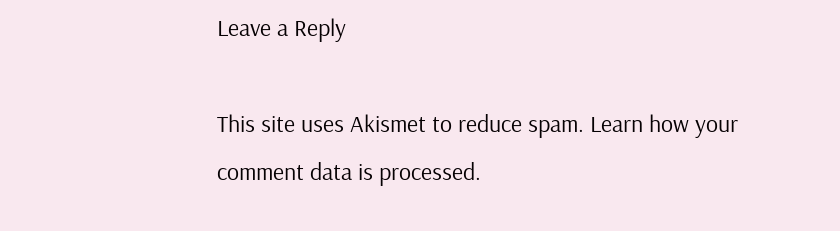Leave a Reply

This site uses Akismet to reduce spam. Learn how your comment data is processed.